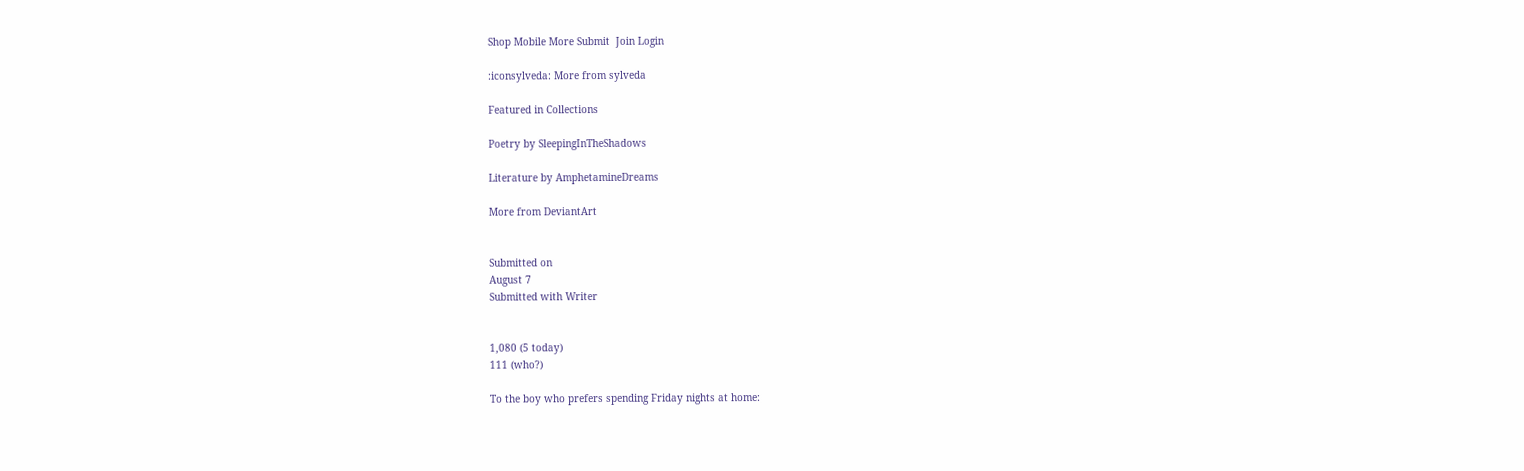Shop Mobile More Submit  Join Login

:iconsylveda: More from sylveda

Featured in Collections

Poetry by SleepingInTheShadows

Literature by AmphetamineDreams

More from DeviantArt


Submitted on
August 7
Submitted with Writer


1,080 (5 today)
111 (who?)

To the boy who prefers spending Friday nights at home: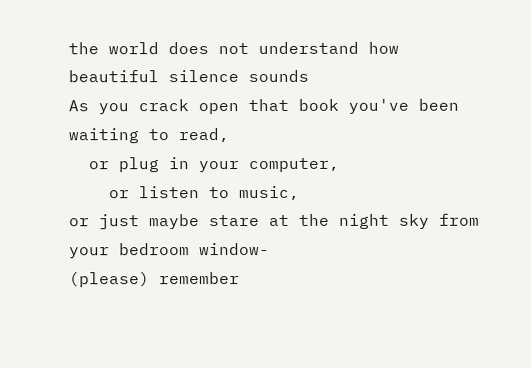the world does not understand how beautiful silence sounds
As you crack open that book you've been waiting to read,
  or plug in your computer,
    or listen to music,
or just maybe stare at the night sky from your bedroom window-
(please) remember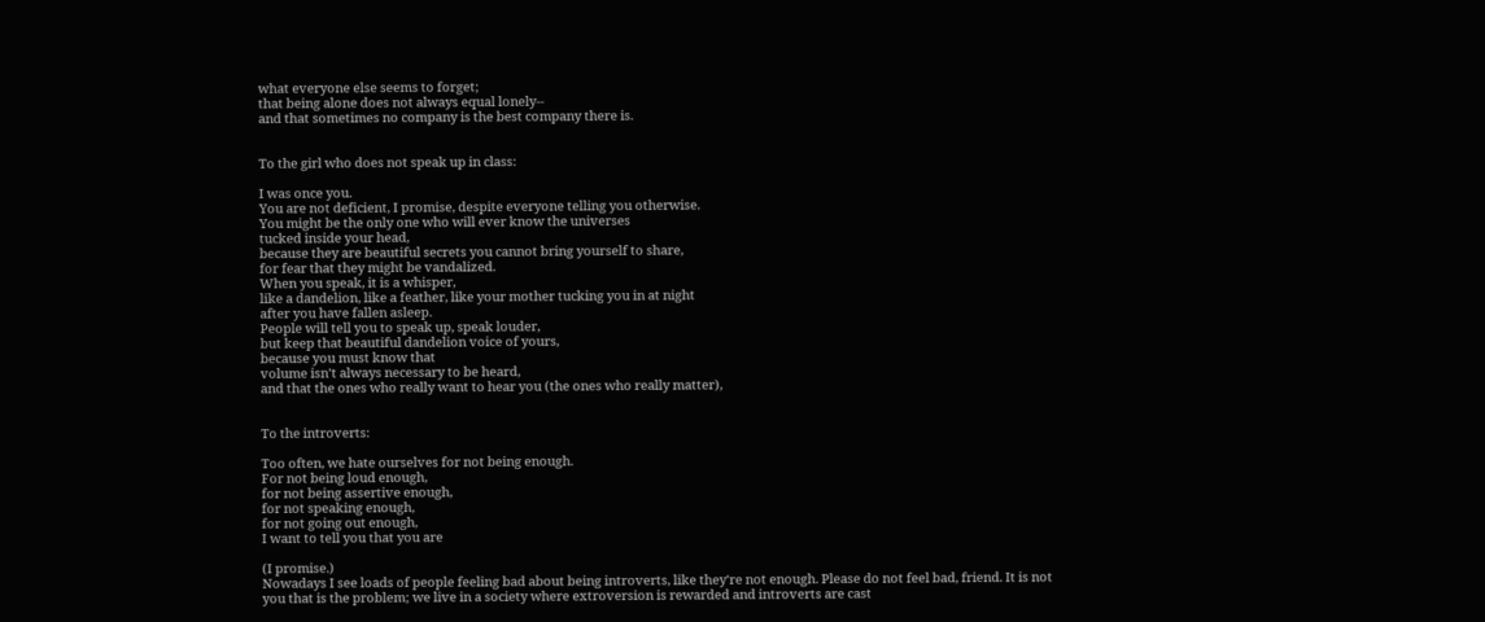what everyone else seems to forget;
that being alone does not always equal lonely--
and that sometimes no company is the best company there is.


To the girl who does not speak up in class:

I was once you.
You are not deficient, I promise, despite everyone telling you otherwise.
You might be the only one who will ever know the universes
tucked inside your head,
because they are beautiful secrets you cannot bring yourself to share,
for fear that they might be vandalized.
When you speak, it is a whisper,
like a dandelion, like a feather, like your mother tucking you in at night
after you have fallen asleep.
People will tell you to speak up, speak louder,
but keep that beautiful dandelion voice of yours,
because you must know that
volume isn't always necessary to be heard,
and that the ones who really want to hear you (the ones who really matter),


To the introverts:

Too often, we hate ourselves for not being enough.
For not being loud enough,
for not being assertive enough,
for not speaking enough,
for not going out enough,
I want to tell you that you are

(I promise.)
Nowadays I see loads of people feeling bad about being introverts, like they're not enough. Please do not feel bad, friend. It is not you that is the problem; we live in a society where extroversion is rewarded and introverts are cast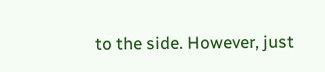to the side. However, just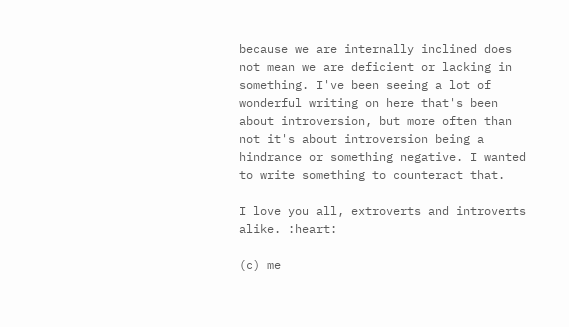because we are internally inclined does not mean we are deficient or lacking in something. I've been seeing a lot of wonderful writing on here that's been about introversion, but more often than not it's about introversion being a hindrance or something negative. I wanted to write something to counteract that.

I love you all, extroverts and introverts alike. :heart:

(c) me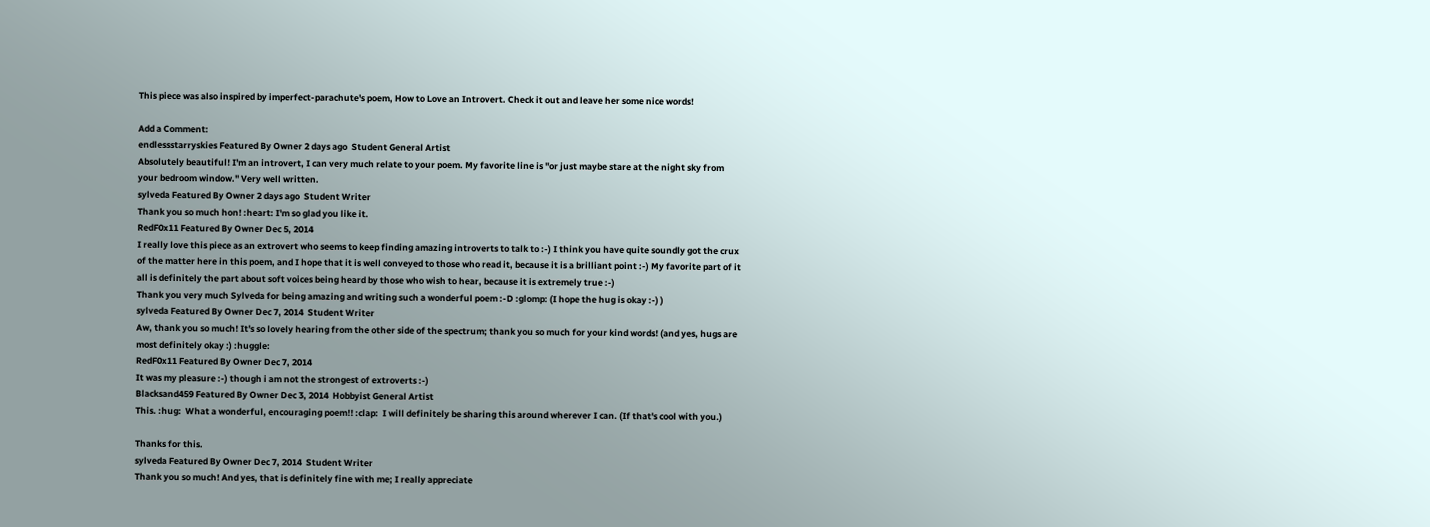This piece was also inspired by imperfect-parachute's poem, How to Love an Introvert. Check it out and leave her some nice words!

Add a Comment:
endlessstarryskies Featured By Owner 2 days ago  Student General Artist
Absolutely beautiful! I'm an introvert, I can very much relate to your poem. My favorite line is "or just maybe stare at the night sky from your bedroom window." Very well written.
sylveda Featured By Owner 2 days ago  Student Writer
Thank you so much hon! :heart: I'm so glad you like it.
RedF0x11 Featured By Owner Dec 5, 2014
I really love this piece as an extrovert who seems to keep finding amazing introverts to talk to :-) I think you have quite soundly got the crux of the matter here in this poem, and I hope that it is well conveyed to those who read it, because it is a brilliant point :-) My favorite part of it all is definitely the part about soft voices being heard by those who wish to hear, because it is extremely true :-)
Thank you very much Sylveda for being amazing and writing such a wonderful poem :-D :glomp: (I hope the hug is okay :-) )
sylveda Featured By Owner Dec 7, 2014  Student Writer
Aw, thank you so much! It's so lovely hearing from the other side of the spectrum; thank you so much for your kind words! (and yes, hugs are most definitely okay :) :huggle:
RedF0x11 Featured By Owner Dec 7, 2014
It was my pleasure :-) though i am not the strongest of extroverts :-)
Blacksand459 Featured By Owner Dec 3, 2014  Hobbyist General Artist
This. :hug:  What a wonderful, encouraging poem!! :clap:  I will definitely be sharing this around wherever I can. (If that's cool with you.)

Thanks for this.
sylveda Featured By Owner Dec 7, 2014  Student Writer
Thank you so much! And yes, that is definitely fine with me; I really appreciate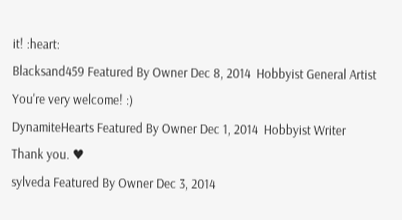it! :heart:
Blacksand459 Featured By Owner Dec 8, 2014  Hobbyist General Artist
You're very welcome! :)
DynamiteHearts Featured By Owner Dec 1, 2014  Hobbyist Writer
Thank you. ♥
sylveda Featured By Owner Dec 3, 2014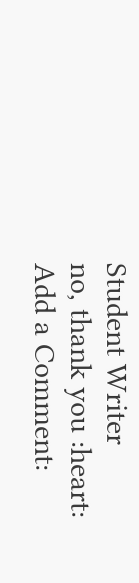Student Writer
no, thank you :heart:
Add a Comment: